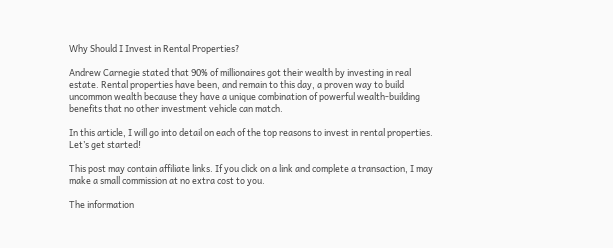Why Should I Invest in Rental Properties?

Andrew Carnegie stated that 90% of millionaires got their wealth by investing in real estate. Rental properties have been, and remain to this day, a proven way to build uncommon wealth because they have a unique combination of powerful wealth-building benefits that no other investment vehicle can match.

In this article, I will go into detail on each of the top reasons to invest in rental properties. Let’s get started!

This post may contain affiliate links. If you click on a link and complete a transaction, I may make a small commission at no extra cost to you.

The information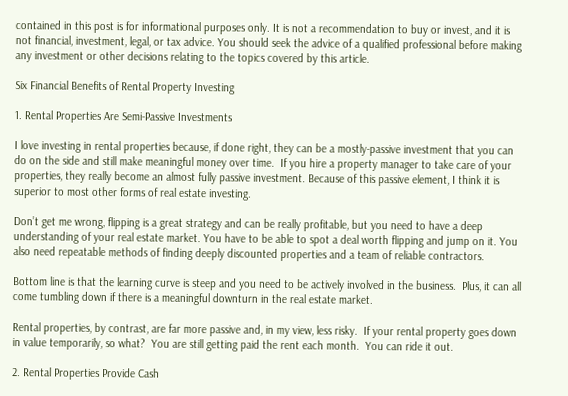contained in this post is for informational purposes only. It is not a recommendation to buy or invest, and it is not financial, investment, legal, or tax advice. You should seek the advice of a qualified professional before making any investment or other decisions relating to the topics covered by this article.

Six Financial Benefits of Rental Property Investing

1. Rental Properties Are Semi-Passive Investments

I love investing in rental properties because, if done right, they can be a mostly-passive investment that you can do on the side and still make meaningful money over time.  If you hire a property manager to take care of your properties, they really become an almost fully passive investment. Because of this passive element, I think it is superior to most other forms of real estate investing.

Don’t get me wrong, flipping is a great strategy and can be really profitable, but you need to have a deep understanding of your real estate market. You have to be able to spot a deal worth flipping and jump on it. You also need repeatable methods of finding deeply discounted properties and a team of reliable contractors.

Bottom line is that the learning curve is steep and you need to be actively involved in the business.  Plus, it can all come tumbling down if there is a meaningful downturn in the real estate market.

Rental properties, by contrast, are far more passive and, in my view, less risky.  If your rental property goes down in value temporarily, so what?  You are still getting paid the rent each month.  You can ride it out.

2. Rental Properties Provide Cash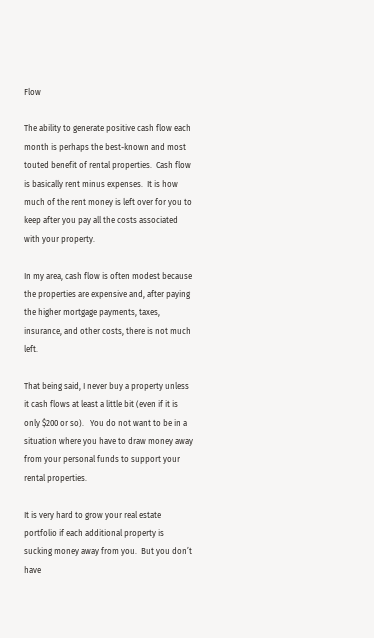Flow

The ability to generate positive cash flow each month is perhaps the best-known and most touted benefit of rental properties.  Cash flow is basically rent minus expenses.  It is how much of the rent money is left over for you to keep after you pay all the costs associated with your property.

In my area, cash flow is often modest because the properties are expensive and, after paying the higher mortgage payments, taxes, insurance, and other costs, there is not much left.

That being said, I never buy a property unless it cash flows at least a little bit (even if it is only $200 or so).   You do not want to be in a situation where you have to draw money away from your personal funds to support your rental properties.

It is very hard to grow your real estate portfolio if each additional property is sucking money away from you.  But you don’t have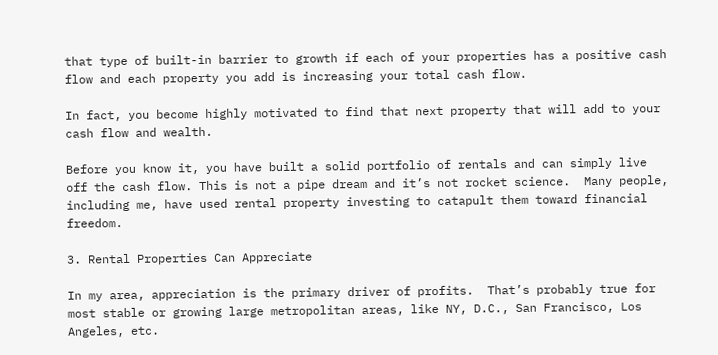that type of built-in barrier to growth if each of your properties has a positive cash flow and each property you add is increasing your total cash flow.

In fact, you become highly motivated to find that next property that will add to your cash flow and wealth.

Before you know it, you have built a solid portfolio of rentals and can simply live off the cash flow. This is not a pipe dream and it’s not rocket science.  Many people, including me, have used rental property investing to catapult them toward financial freedom.

3. Rental Properties Can Appreciate

In my area, appreciation is the primary driver of profits.  That’s probably true for most stable or growing large metropolitan areas, like NY, D.C., San Francisco, Los Angeles, etc.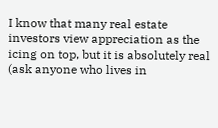I know that many real estate investors view appreciation as the icing on top, but it is absolutely real (ask anyone who lives in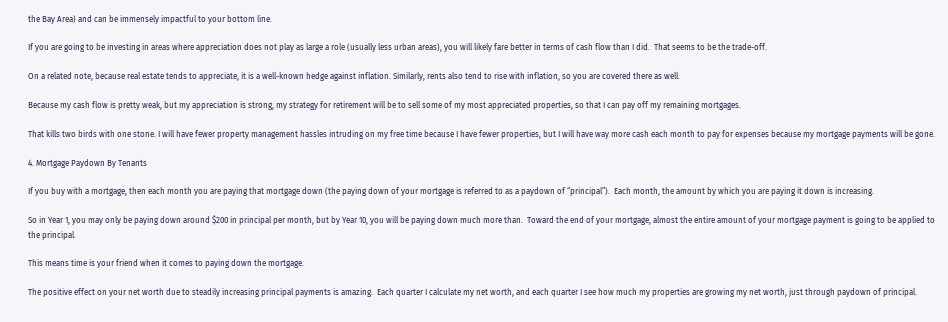the Bay Area) and can be immensely impactful to your bottom line.

If you are going to be investing in areas where appreciation does not play as large a role (usually less urban areas), you will likely fare better in terms of cash flow than I did.  That seems to be the trade-off.

On a related note, because real estate tends to appreciate, it is a well-known hedge against inflation. Similarly, rents also tend to rise with inflation, so you are covered there as well.

Because my cash flow is pretty weak, but my appreciation is strong, my strategy for retirement will be to sell some of my most appreciated properties, so that I can pay off my remaining mortgages.

That kills two birds with one stone. I will have fewer property management hassles intruding on my free time because I have fewer properties, but I will have way more cash each month to pay for expenses because my mortgage payments will be gone.

4. Mortgage Paydown By Tenants

If you buy with a mortgage, then each month you are paying that mortgage down (the paying down of your mortgage is referred to as a paydown of “principal”).  Each month, the amount by which you are paying it down is increasing.

So in Year 1, you may only be paying down around $200 in principal per month, but by Year 10, you will be paying down much more than.  Toward the end of your mortgage, almost the entire amount of your mortgage payment is going to be applied to the principal.

This means time is your friend when it comes to paying down the mortgage.

The positive effect on your net worth due to steadily increasing principal payments is amazing.  Each quarter I calculate my net worth, and each quarter I see how much my properties are growing my net worth, just through paydown of principal.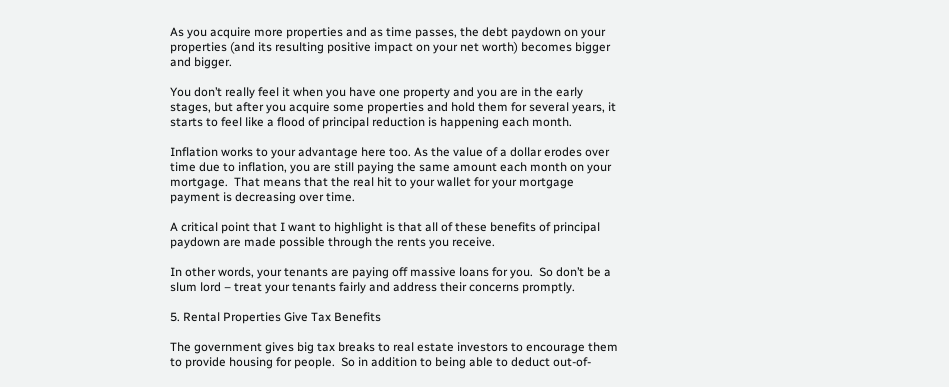As you acquire more properties and as time passes, the debt paydown on your properties (and its resulting positive impact on your net worth) becomes bigger and bigger.

You don’t really feel it when you have one property and you are in the early stages, but after you acquire some properties and hold them for several years, it starts to feel like a flood of principal reduction is happening each month.

Inflation works to your advantage here too. As the value of a dollar erodes over time due to inflation, you are still paying the same amount each month on your mortgage.  That means that the real hit to your wallet for your mortgage payment is decreasing over time.

A critical point that I want to highlight is that all of these benefits of principal paydown are made possible through the rents you receive.

In other words, your tenants are paying off massive loans for you.  So don’t be a slum lord – treat your tenants fairly and address their concerns promptly.

5. Rental Properties Give Tax Benefits

The government gives big tax breaks to real estate investors to encourage them to provide housing for people.  So in addition to being able to deduct out-of-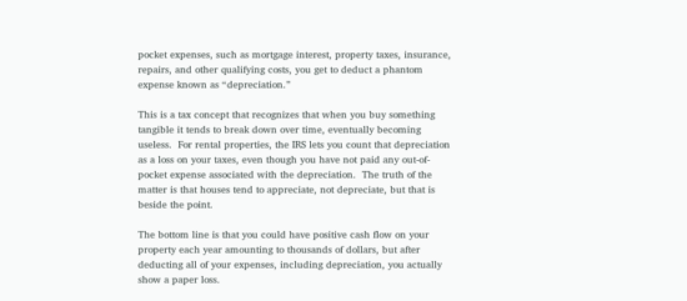pocket expenses, such as mortgage interest, property taxes, insurance, repairs, and other qualifying costs, you get to deduct a phantom expense known as “depreciation.”

This is a tax concept that recognizes that when you buy something tangible it tends to break down over time, eventually becoming useless.  For rental properties, the IRS lets you count that depreciation as a loss on your taxes, even though you have not paid any out-of-pocket expense associated with the depreciation.  The truth of the matter is that houses tend to appreciate, not depreciate, but that is beside the point.

The bottom line is that you could have positive cash flow on your property each year amounting to thousands of dollars, but after deducting all of your expenses, including depreciation, you actually show a paper loss.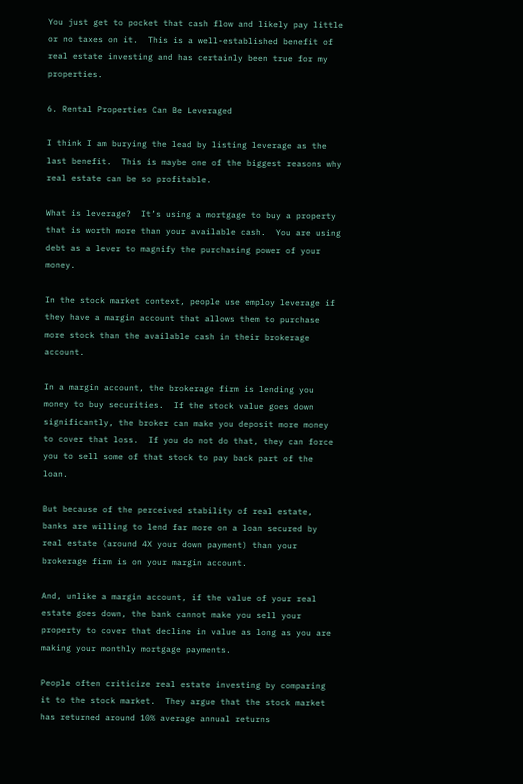You just get to pocket that cash flow and likely pay little or no taxes on it.  This is a well-established benefit of real estate investing and has certainly been true for my properties.

6. Rental Properties Can Be Leveraged

I think I am burying the lead by listing leverage as the last benefit.  This is maybe one of the biggest reasons why real estate can be so profitable.

What is leverage?  It’s using a mortgage to buy a property that is worth more than your available cash.  You are using debt as a lever to magnify the purchasing power of your money.

In the stock market context, people use employ leverage if they have a margin account that allows them to purchase more stock than the available cash in their brokerage account.

In a margin account, the brokerage firm is lending you money to buy securities.  If the stock value goes down significantly, the broker can make you deposit more money to cover that loss.  If you do not do that, they can force you to sell some of that stock to pay back part of the loan.

But because of the perceived stability of real estate, banks are willing to lend far more on a loan secured by real estate (around 4X your down payment) than your brokerage firm is on your margin account.

And, unlike a margin account, if the value of your real estate goes down, the bank cannot make you sell your property to cover that decline in value as long as you are making your monthly mortgage payments.

People often criticize real estate investing by comparing it to the stock market.  They argue that the stock market has returned around 10% average annual returns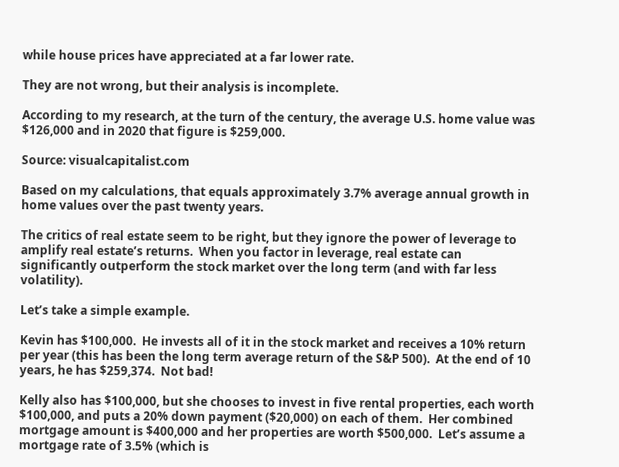while house prices have appreciated at a far lower rate.

They are not wrong, but their analysis is incomplete.

According to my research, at the turn of the century, the average U.S. home value was $126,000 and in 2020 that figure is $259,000.

Source: visualcapitalist.com

Based on my calculations, that equals approximately 3.7% average annual growth in home values over the past twenty years.

The critics of real estate seem to be right, but they ignore the power of leverage to amplify real estate’s returns.  When you factor in leverage, real estate can significantly outperform the stock market over the long term (and with far less volatility).

Let’s take a simple example.

Kevin has $100,000.  He invests all of it in the stock market and receives a 10% return per year (this has been the long term average return of the S&P 500).  At the end of 10 years, he has $259,374.  Not bad!

Kelly also has $100,000, but she chooses to invest in five rental properties, each worth $100,000, and puts a 20% down payment ($20,000) on each of them.  Her combined mortgage amount is $400,000 and her properties are worth $500,000.  Let’s assume a mortgage rate of 3.5% (which is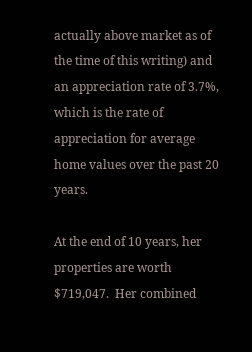actually above market as of the time of this writing) and an appreciation rate of 3.7%, which is the rate of appreciation for average home values over the past 20 years.

At the end of 10 years, her properties are worth $719,047.  Her combined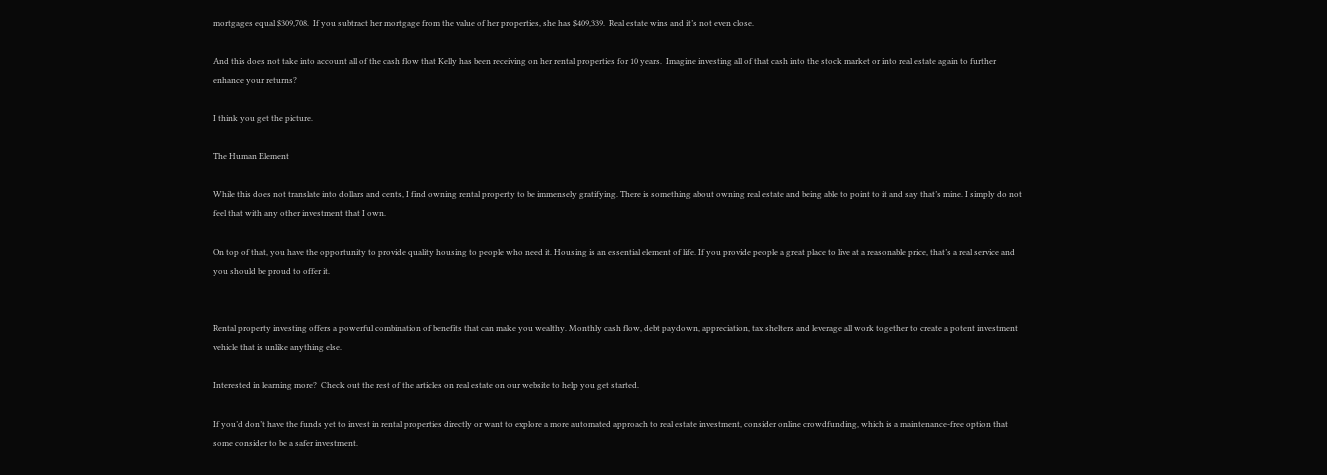mortgages equal $309,708.  If you subtract her mortgage from the value of her properties, she has $409,339.  Real estate wins and it’s not even close.

And this does not take into account all of the cash flow that Kelly has been receiving on her rental properties for 10 years.  Imagine investing all of that cash into the stock market or into real estate again to further enhance your returns?

I think you get the picture.

The Human Element

While this does not translate into dollars and cents, I find owning rental property to be immensely gratifying. There is something about owning real estate and being able to point to it and say that’s mine. I simply do not feel that with any other investment that I own.

On top of that, you have the opportunity to provide quality housing to people who need it. Housing is an essential element of life. If you provide people a great place to live at a reasonable price, that’s a real service and you should be proud to offer it.


Rental property investing offers a powerful combination of benefits that can make you wealthy. Monthly cash flow, debt paydown, appreciation, tax shelters and leverage all work together to create a potent investment vehicle that is unlike anything else.

Interested in learning more?  Check out the rest of the articles on real estate on our website to help you get started.

If you’d don’t have the funds yet to invest in rental properties directly or want to explore a more automated approach to real estate investment, consider online crowdfunding, which is a maintenance-free option that some consider to be a safer investment.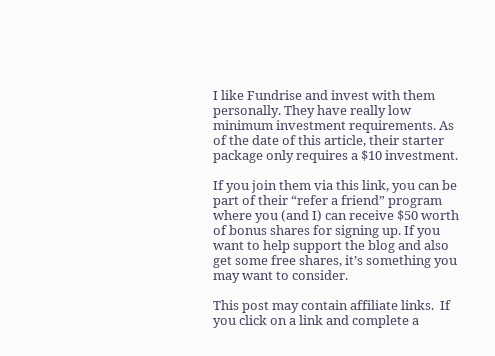I like Fundrise and invest with them personally. They have really low minimum investment requirements. As of the date of this article, their starter package only requires a $10 investment.

If you join them via this link, you can be part of their “refer a friend” program where you (and I) can receive $50 worth of bonus shares for signing up. If you want to help support the blog and also get some free shares, it’s something you may want to consider.

This post may contain affiliate links.  If you click on a link and complete a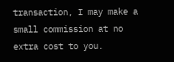transaction, I may make a small commission at no extra cost to you.